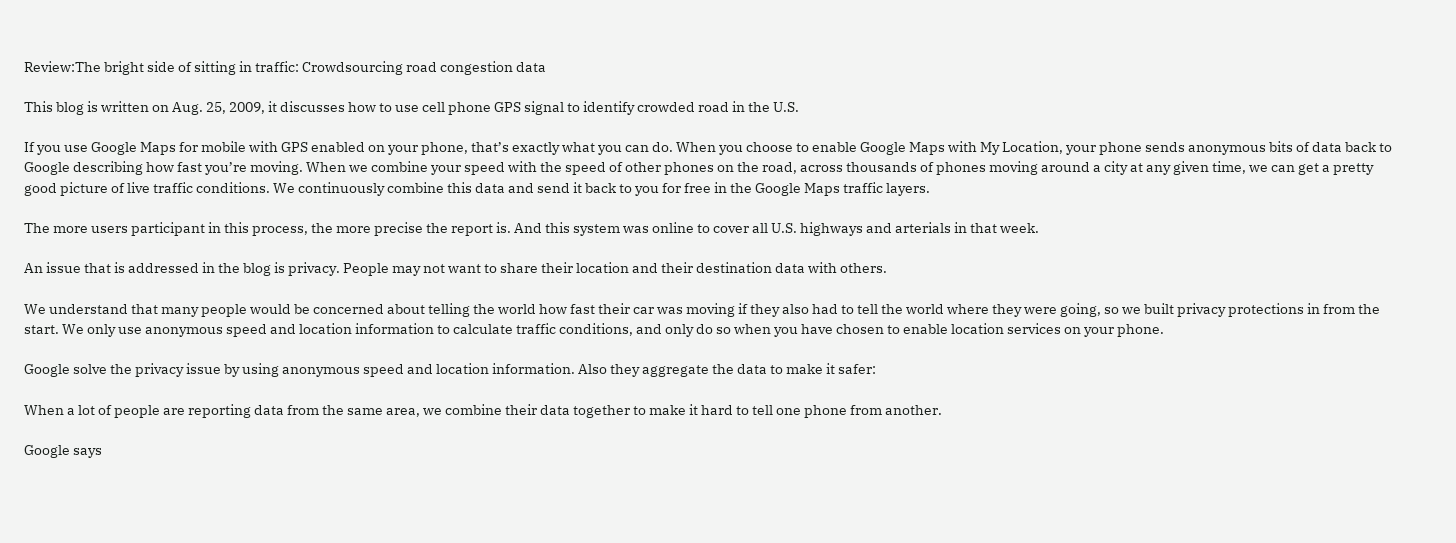Review:The bright side of sitting in traffic: Crowdsourcing road congestion data

This blog is written on Aug. 25, 2009, it discusses how to use cell phone GPS signal to identify crowded road in the U.S.

If you use Google Maps for mobile with GPS enabled on your phone, that’s exactly what you can do. When you choose to enable Google Maps with My Location, your phone sends anonymous bits of data back to Google describing how fast you’re moving. When we combine your speed with the speed of other phones on the road, across thousands of phones moving around a city at any given time, we can get a pretty good picture of live traffic conditions. We continuously combine this data and send it back to you for free in the Google Maps traffic layers.

The more users participant in this process, the more precise the report is. And this system was online to cover all U.S. highways and arterials in that week.

An issue that is addressed in the blog is privacy. People may not want to share their location and their destination data with others.

We understand that many people would be concerned about telling the world how fast their car was moving if they also had to tell the world where they were going, so we built privacy protections in from the start. We only use anonymous speed and location information to calculate traffic conditions, and only do so when you have chosen to enable location services on your phone.

Google solve the privacy issue by using anonymous speed and location information. Also they aggregate the data to make it safer:

When a lot of people are reporting data from the same area, we combine their data together to make it hard to tell one phone from another.

Google says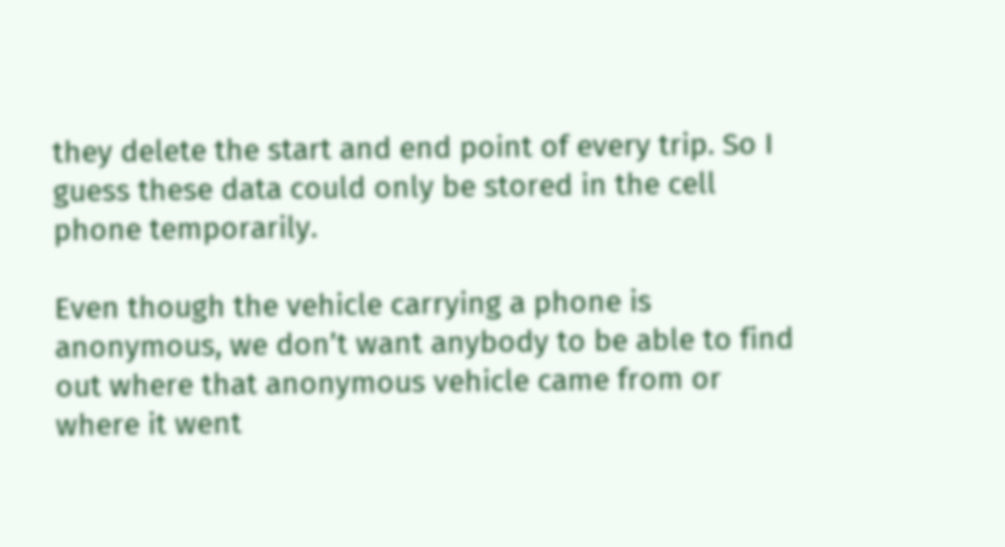they delete the start and end point of every trip. So I guess these data could only be stored in the cell phone temporarily.

Even though the vehicle carrying a phone is anonymous, we don’t want anybody to be able to find out where that anonymous vehicle came from or where it went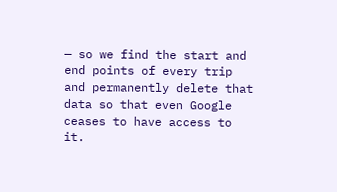— so we find the start and end points of every trip and permanently delete that data so that even Google ceases to have access to it.